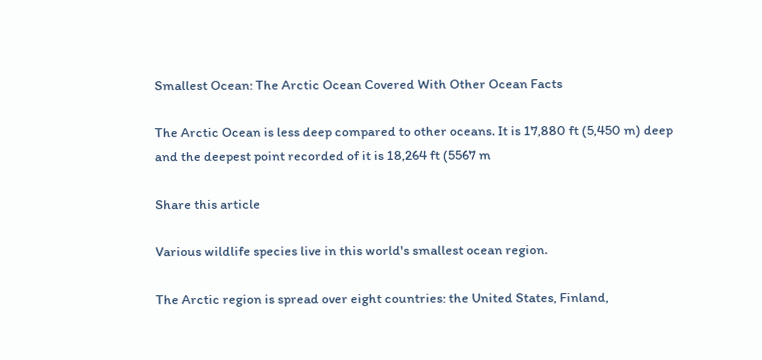Smallest Ocean: The Arctic Ocean Covered With Other Ocean Facts

The Arctic Ocean is less deep compared to other oceans. It is 17,880 ft (5,450 m) deep and the deepest point recorded of it is 18,264 ft (5567 m

Share this article

Various wildlife species live in this world's smallest ocean region.

The Arctic region is spread over eight countries: the United States, Finland,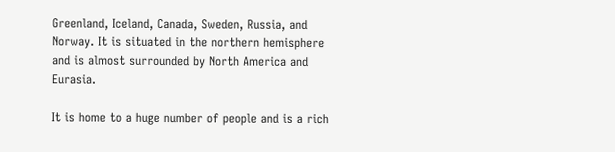Greenland, Iceland, Canada, Sweden, Russia, and Norway. It is situated in the northern hemisphere and is almost surrounded by North America and Eurasia.

It is home to a huge number of people and is a rich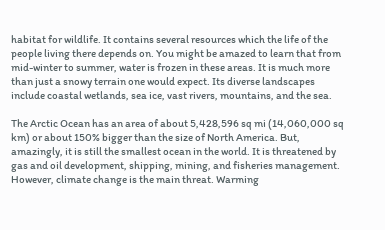habitat for wildlife. It contains several resources which the life of the people living there depends on. You might be amazed to learn that from mid-winter to summer, water is frozen in these areas. It is much more than just a snowy terrain one would expect. Its diverse landscapes include coastal wetlands, sea ice, vast rivers, mountains, and the sea.

The Arctic Ocean has an area of about 5,428,596 sq mi (14,060,000 sq km) or about 150% bigger than the size of North America. But, amazingly, it is still the smallest ocean in the world. It is threatened by gas and oil development, shipping, mining, and fisheries management. However, climate change is the main threat. Warming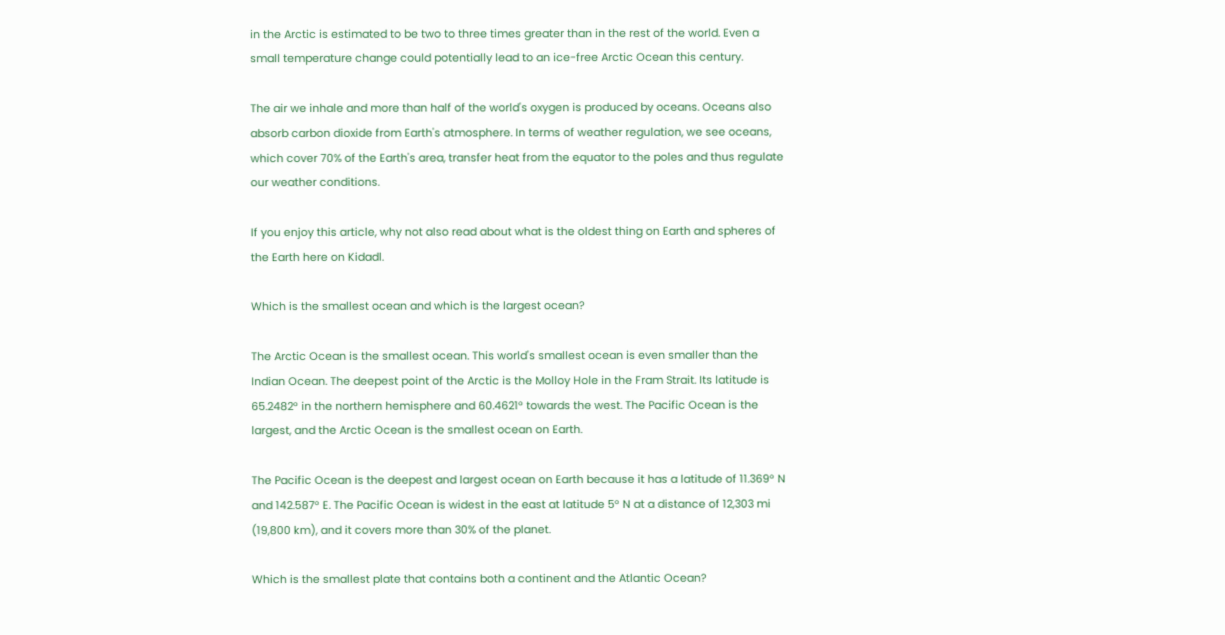in the Arctic is estimated to be two to three times greater than in the rest of the world. Even a small temperature change could potentially lead to an ice-free Arctic Ocean this century.

The air we inhale and more than half of the world's oxygen is produced by oceans. Oceans also absorb carbon dioxide from Earth's atmosphere. In terms of weather regulation, we see oceans, which cover 70% of the Earth's area, transfer heat from the equator to the poles and thus regulate our weather conditions.

If you enjoy this article, why not also read about what is the oldest thing on Earth and spheres of the Earth here on Kidadl.

Which is the smallest ocean and which is the largest ocean?

The Arctic Ocean is the smallest ocean. This world's smallest ocean is even smaller than the Indian Ocean. The deepest point of the Arctic is the Molloy Hole in the Fram Strait. Its latitude is 65.2482° in the northern hemisphere and 60.4621° towards the west. The Pacific Ocean is the largest, and the Arctic Ocean is the smallest ocean on Earth.

The Pacific Ocean is the deepest and largest ocean on Earth because it has a latitude of 11.369° N and 142.587° E. The Pacific Ocean is widest in the east at latitude 5° N at a distance of 12,303 mi (19,800 km), and it covers more than 30% of the planet.

Which is the smallest plate that contains both a continent and the Atlantic Ocean?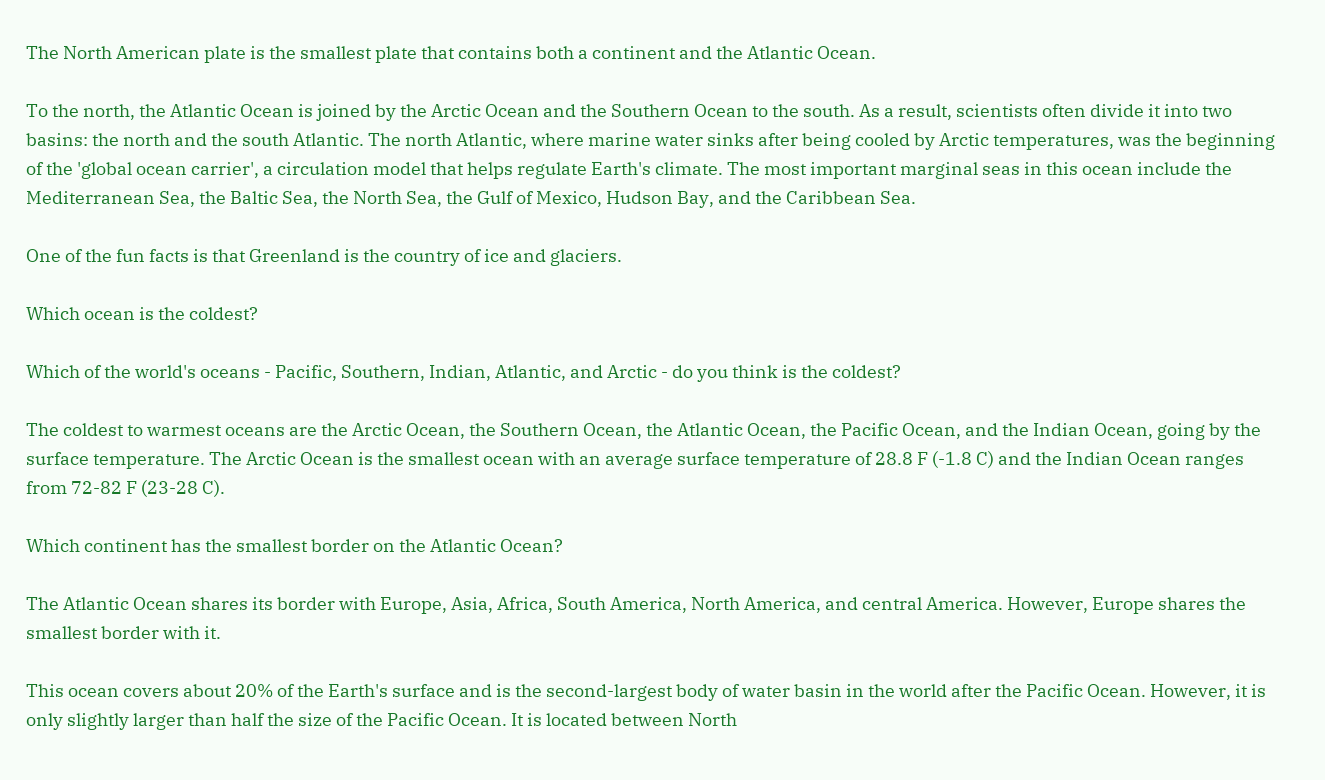The North American plate is the smallest plate that contains both a continent and the Atlantic Ocean.

To the north, the Atlantic Ocean is joined by the Arctic Ocean and the Southern Ocean to the south. As a result, scientists often divide it into two basins: the north and the south Atlantic. The north Atlantic, where marine water sinks after being cooled by Arctic temperatures, was the beginning of the 'global ocean carrier', a circulation model that helps regulate Earth's climate. The most important marginal seas in this ocean include the Mediterranean Sea, the Baltic Sea, the North Sea, the Gulf of Mexico, Hudson Bay, and the Caribbean Sea.

One of the fun facts is that Greenland is the country of ice and glaciers.

Which ocean is the coldest?

Which of the world's oceans - Pacific, Southern, Indian, Atlantic, and Arctic - do you think is the coldest?

The coldest to warmest oceans are the Arctic Ocean, the Southern Ocean, the Atlantic Ocean, the Pacific Ocean, and the Indian Ocean, going by the surface temperature. The Arctic Ocean is the smallest ocean with an average surface temperature of 28.8 F (-1.8 C) and the Indian Ocean ranges from 72-82 F (23-28 C).

Which continent has the smallest border on the Atlantic Ocean?

The Atlantic Ocean shares its border with Europe, Asia, Africa, South America, North America, and central America. However, Europe shares the smallest border with it.

This ocean covers about 20% of the Earth's surface and is the second-largest body of water basin in the world after the Pacific Ocean. However, it is only slightly larger than half the size of the Pacific Ocean. It is located between North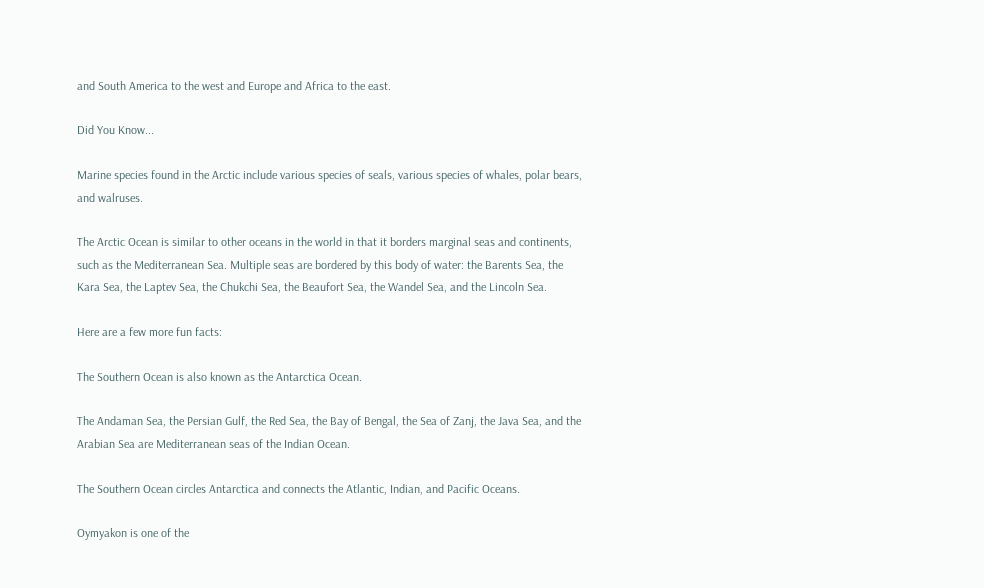and South America to the west and Europe and Africa to the east.

Did You Know...

Marine species found in the Arctic include various species of seals, various species of whales, polar bears, and walruses.

The Arctic Ocean is similar to other oceans in the world in that it borders marginal seas and continents, such as the Mediterranean Sea. Multiple seas are bordered by this body of water: the Barents Sea, the Kara Sea, the Laptev Sea, the Chukchi Sea, the Beaufort Sea, the Wandel Sea, and the Lincoln Sea.

Here are a few more fun facts:

The Southern Ocean is also known as the Antarctica Ocean.

The Andaman Sea, the Persian Gulf, the Red Sea, the Bay of Bengal, the Sea of Zanj, the Java Sea, and the Arabian Sea are Mediterranean seas of the Indian Ocean.

The Southern Ocean circles Antarctica and connects the Atlantic, Indian, and Pacific Oceans.

Oymyakon is one of the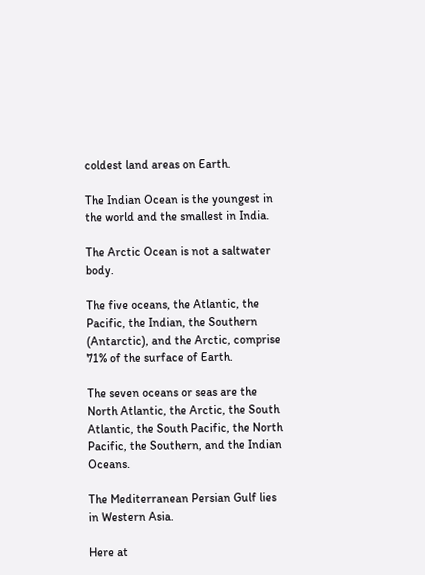coldest land areas on Earth.

The Indian Ocean is the youngest in the world and the smallest in India.

The Arctic Ocean is not a saltwater body.

The five oceans, the Atlantic, the Pacific, the Indian, the Southern (Antarctic), and the Arctic, comprise 71% of the surface of Earth.

The seven oceans or seas are the North Atlantic, the Arctic, the South Atlantic, the South Pacific, the North Pacific, the Southern, and the Indian Oceans.

The Mediterranean Persian Gulf lies in Western Asia.

Here at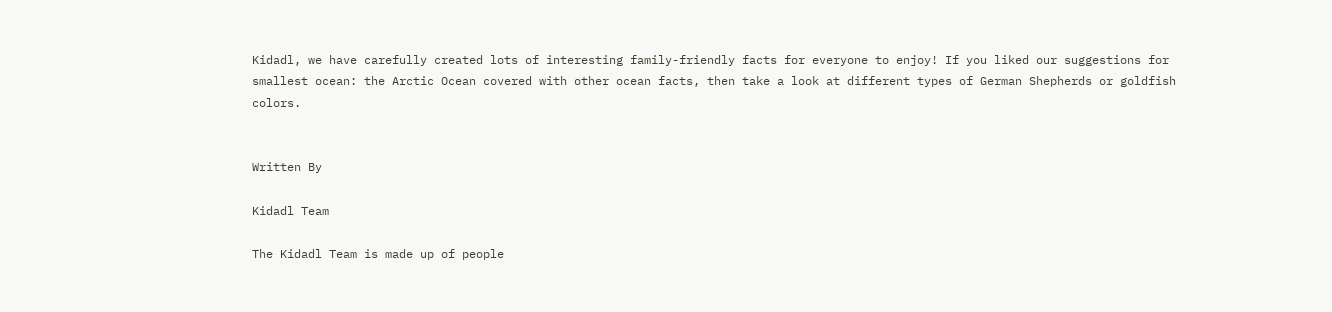Kidadl, we have carefully created lots of interesting family-friendly facts for everyone to enjoy! If you liked our suggestions for smallest ocean: the Arctic Ocean covered with other ocean facts, then take a look at different types of German Shepherds or goldfish colors.


Written By

Kidadl Team

The Kidadl Team is made up of people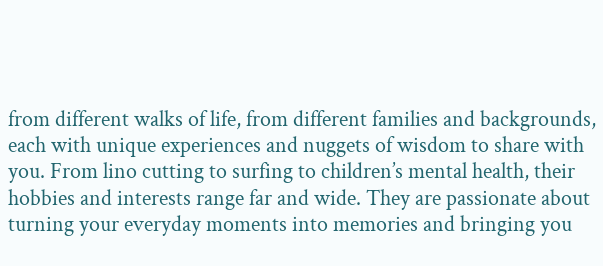from different walks of life, from different families and backgrounds, each with unique experiences and nuggets of wisdom to share with you. From lino cutting to surfing to children’s mental health, their hobbies and interests range far and wide. They are passionate about turning your everyday moments into memories and bringing you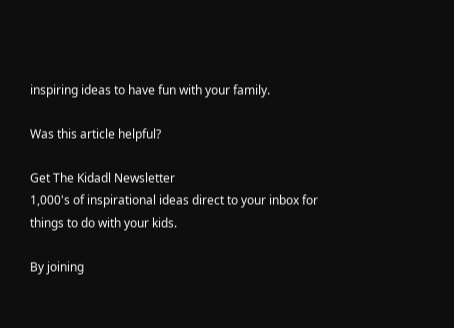inspiring ideas to have fun with your family.

Was this article helpful?

Get The Kidadl Newsletter
1,000's of inspirational ideas direct to your inbox for things to do with your kids.

By joining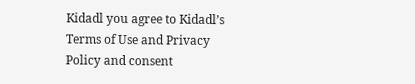Kidadl you agree to Kidadl’s Terms of Use and Privacy Policy and consent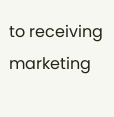to receiving marketing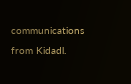communications from Kidadl.